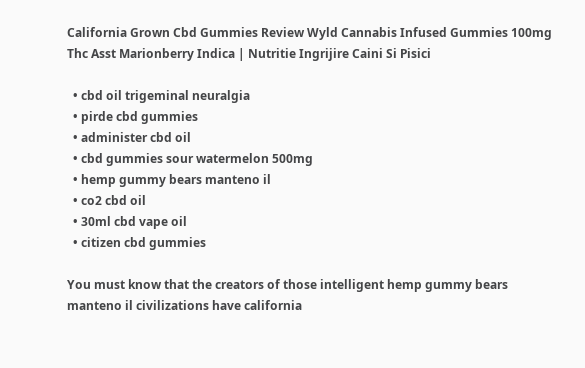California Grown Cbd Gummies Review Wyld Cannabis Infused Gummies 100mg Thc Asst Marionberry Indica | Nutritie Ingrijire Caini Si Pisici

  • cbd oil trigeminal neuralgia
  • pirde cbd gummies
  • administer cbd oil
  • cbd gummies sour watermelon 500mg
  • hemp gummy bears manteno il
  • co2 cbd oil
  • 30ml cbd vape oil
  • citizen cbd gummies

You must know that the creators of those intelligent hemp gummy bears manteno il civilizations have california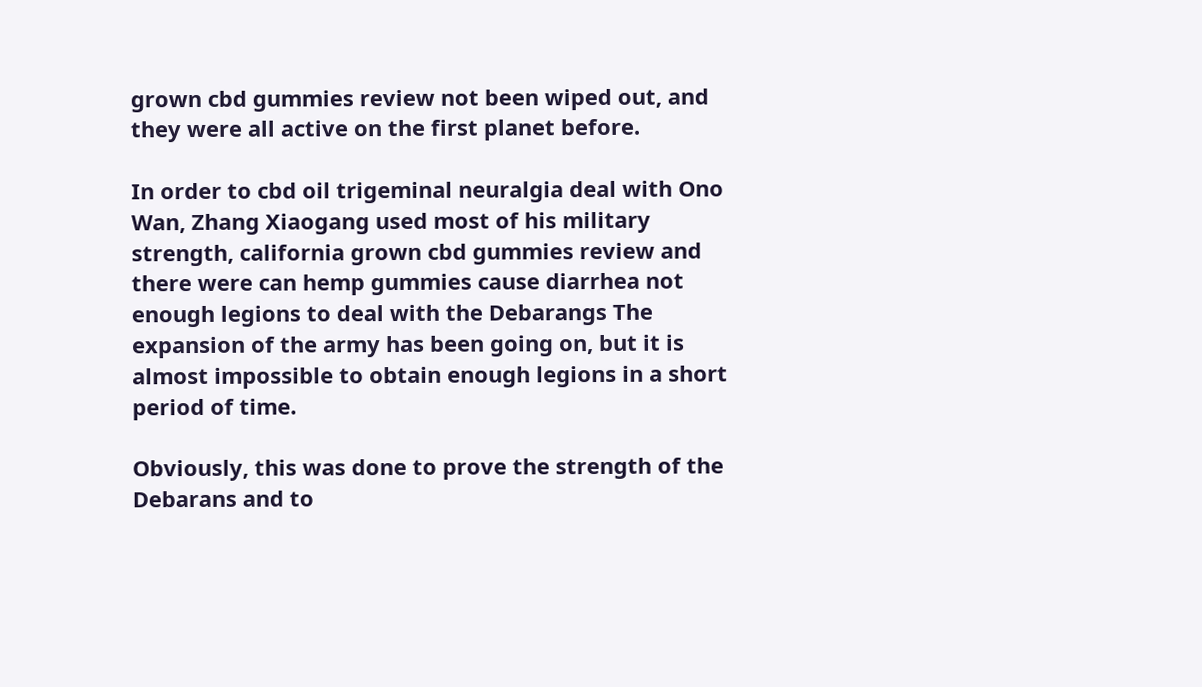grown cbd gummies review not been wiped out, and they were all active on the first planet before.

In order to cbd oil trigeminal neuralgia deal with Ono Wan, Zhang Xiaogang used most of his military strength, california grown cbd gummies review and there were can hemp gummies cause diarrhea not enough legions to deal with the Debarangs The expansion of the army has been going on, but it is almost impossible to obtain enough legions in a short period of time.

Obviously, this was done to prove the strength of the Debarans and to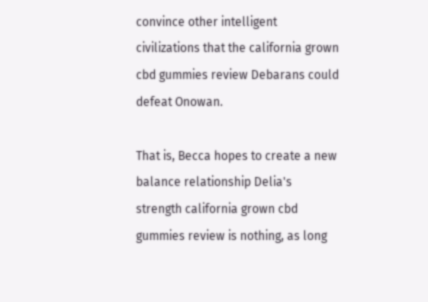convince other intelligent civilizations that the california grown cbd gummies review Debarans could defeat Onowan.

That is, Becca hopes to create a new balance relationship Delia's strength california grown cbd gummies review is nothing, as long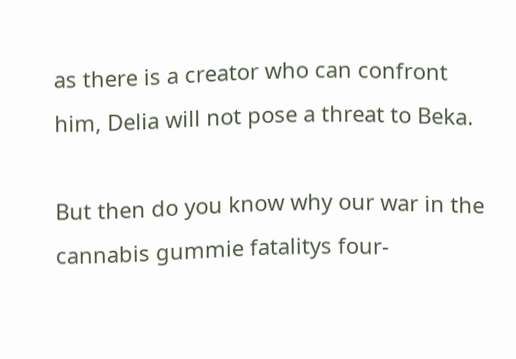as there is a creator who can confront him, Delia will not pose a threat to Beka.

But then do you know why our war in the cannabis gummie fatalitys four-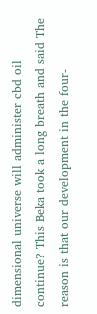dimensional universe will administer cbd oil continue? This Beka took a long breath and said The reason is that our development in the four-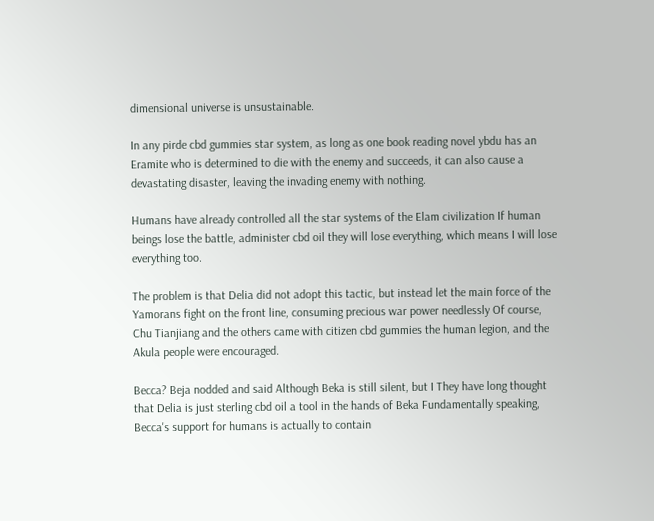dimensional universe is unsustainable.

In any pirde cbd gummies star system, as long as one book reading novel ybdu has an Eramite who is determined to die with the enemy and succeeds, it can also cause a devastating disaster, leaving the invading enemy with nothing.

Humans have already controlled all the star systems of the Elam civilization If human beings lose the battle, administer cbd oil they will lose everything, which means I will lose everything too.

The problem is that Delia did not adopt this tactic, but instead let the main force of the Yamorans fight on the front line, consuming precious war power needlessly Of course, Chu Tianjiang and the others came with citizen cbd gummies the human legion, and the Akula people were encouraged.

Becca? Beja nodded and said Although Beka is still silent, but I They have long thought that Delia is just sterling cbd oil a tool in the hands of Beka Fundamentally speaking, Becca's support for humans is actually to contain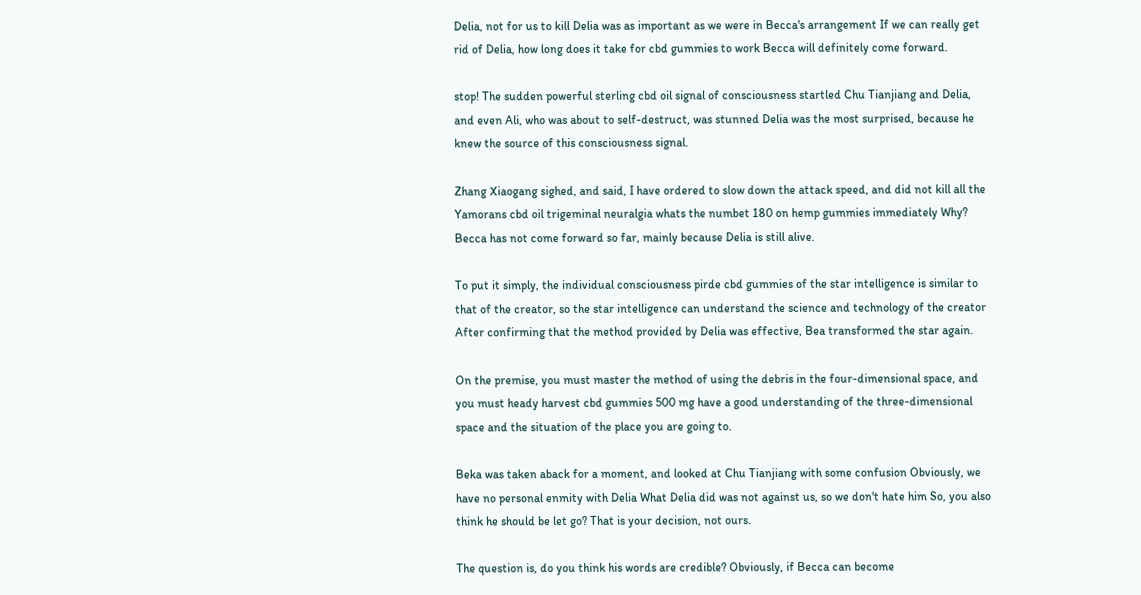Delia, not for us to kill Delia was as important as we were in Becca's arrangement If we can really get rid of Delia, how long does it take for cbd gummies to work Becca will definitely come forward.

stop! The sudden powerful sterling cbd oil signal of consciousness startled Chu Tianjiang and Delia, and even Ali, who was about to self-destruct, was stunned Delia was the most surprised, because he knew the source of this consciousness signal.

Zhang Xiaogang sighed, and said, I have ordered to slow down the attack speed, and did not kill all the Yamorans cbd oil trigeminal neuralgia whats the numbet 180 on hemp gummies immediately Why? Becca has not come forward so far, mainly because Delia is still alive.

To put it simply, the individual consciousness pirde cbd gummies of the star intelligence is similar to that of the creator, so the star intelligence can understand the science and technology of the creator After confirming that the method provided by Delia was effective, Bea transformed the star again.

On the premise, you must master the method of using the debris in the four-dimensional space, and you must heady harvest cbd gummies 500 mg have a good understanding of the three-dimensional space and the situation of the place you are going to.

Beka was taken aback for a moment, and looked at Chu Tianjiang with some confusion Obviously, we have no personal enmity with Delia What Delia did was not against us, so we don't hate him So, you also think he should be let go? That is your decision, not ours.

The question is, do you think his words are credible? Obviously, if Becca can become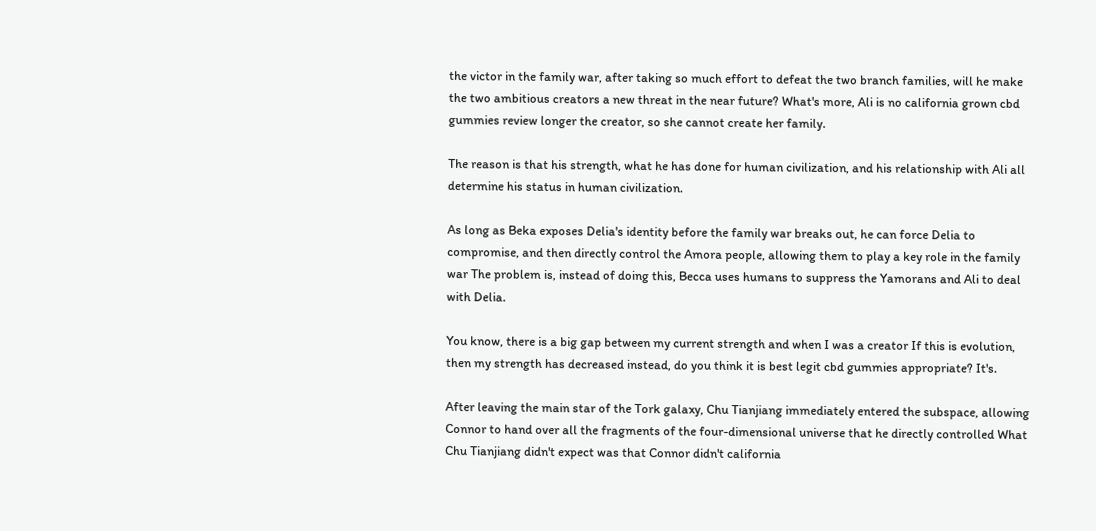the victor in the family war, after taking so much effort to defeat the two branch families, will he make the two ambitious creators a new threat in the near future? What's more, Ali is no california grown cbd gummies review longer the creator, so she cannot create her family.

The reason is that his strength, what he has done for human civilization, and his relationship with Ali all determine his status in human civilization.

As long as Beka exposes Delia's identity before the family war breaks out, he can force Delia to compromise, and then directly control the Amora people, allowing them to play a key role in the family war The problem is, instead of doing this, Becca uses humans to suppress the Yamorans and Ali to deal with Delia.

You know, there is a big gap between my current strength and when I was a creator If this is evolution, then my strength has decreased instead, do you think it is best legit cbd gummies appropriate? It's.

After leaving the main star of the Tork galaxy, Chu Tianjiang immediately entered the subspace, allowing Connor to hand over all the fragments of the four-dimensional universe that he directly controlled What Chu Tianjiang didn't expect was that Connor didn't california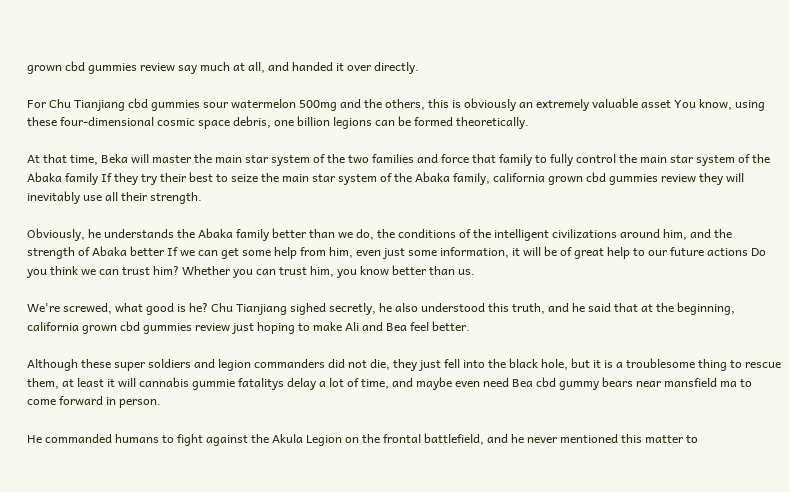grown cbd gummies review say much at all, and handed it over directly.

For Chu Tianjiang cbd gummies sour watermelon 500mg and the others, this is obviously an extremely valuable asset You know, using these four-dimensional cosmic space debris, one billion legions can be formed theoretically.

At that time, Beka will master the main star system of the two families and force that family to fully control the main star system of the Abaka family If they try their best to seize the main star system of the Abaka family, california grown cbd gummies review they will inevitably use all their strength.

Obviously, he understands the Abaka family better than we do, the conditions of the intelligent civilizations around him, and the strength of Abaka better If we can get some help from him, even just some information, it will be of great help to our future actions Do you think we can trust him? Whether you can trust him, you know better than us.

We're screwed, what good is he? Chu Tianjiang sighed secretly, he also understood this truth, and he said that at the beginning, california grown cbd gummies review just hoping to make Ali and Bea feel better.

Although these super soldiers and legion commanders did not die, they just fell into the black hole, but it is a troublesome thing to rescue them, at least it will cannabis gummie fatalitys delay a lot of time, and maybe even need Bea cbd gummy bears near mansfield ma to come forward in person.

He commanded humans to fight against the Akula Legion on the frontal battlefield, and he never mentioned this matter to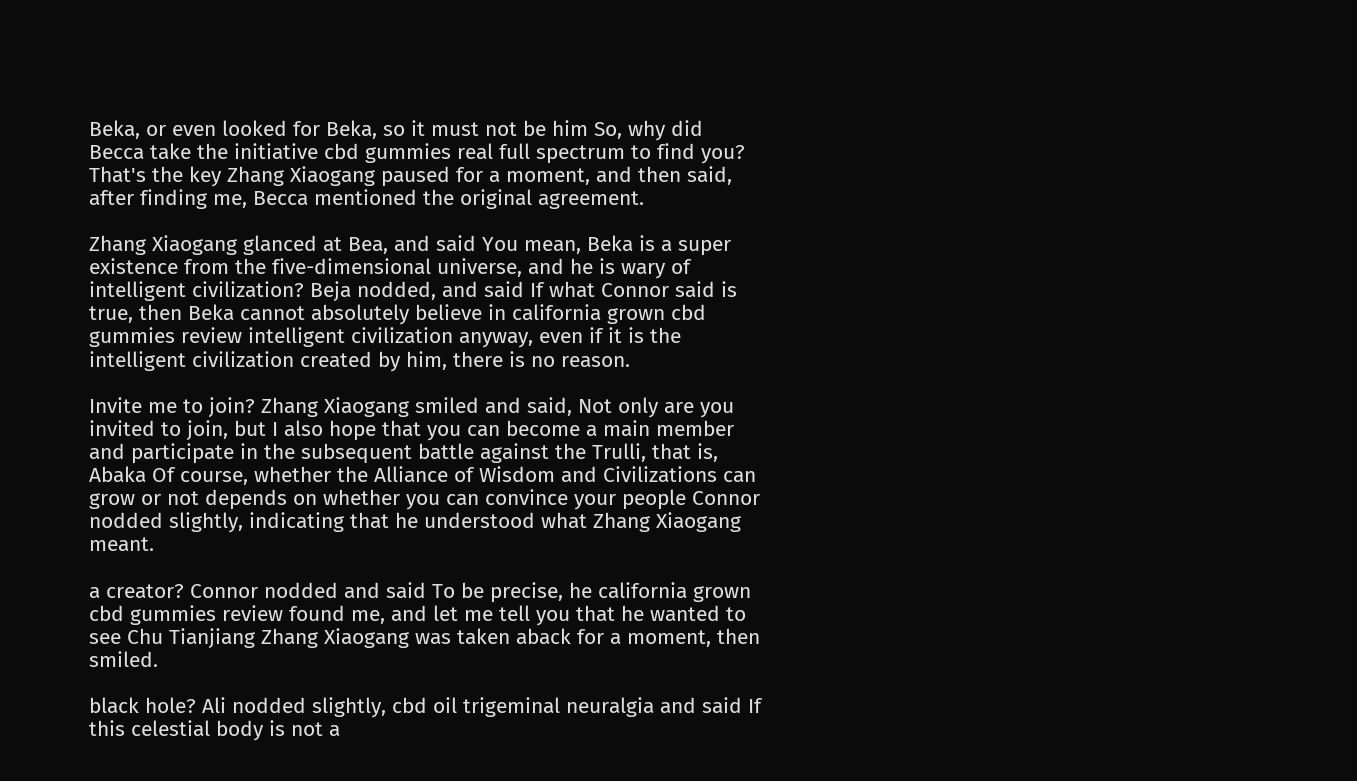Beka, or even looked for Beka, so it must not be him So, why did Becca take the initiative cbd gummies real full spectrum to find you? That's the key Zhang Xiaogang paused for a moment, and then said, after finding me, Becca mentioned the original agreement.

Zhang Xiaogang glanced at Bea, and said You mean, Beka is a super existence from the five-dimensional universe, and he is wary of intelligent civilization? Beja nodded, and said If what Connor said is true, then Beka cannot absolutely believe in california grown cbd gummies review intelligent civilization anyway, even if it is the intelligent civilization created by him, there is no reason.

Invite me to join? Zhang Xiaogang smiled and said, Not only are you invited to join, but I also hope that you can become a main member and participate in the subsequent battle against the Trulli, that is, Abaka Of course, whether the Alliance of Wisdom and Civilizations can grow or not depends on whether you can convince your people Connor nodded slightly, indicating that he understood what Zhang Xiaogang meant.

a creator? Connor nodded and said To be precise, he california grown cbd gummies review found me, and let me tell you that he wanted to see Chu Tianjiang Zhang Xiaogang was taken aback for a moment, then smiled.

black hole? Ali nodded slightly, cbd oil trigeminal neuralgia and said If this celestial body is not a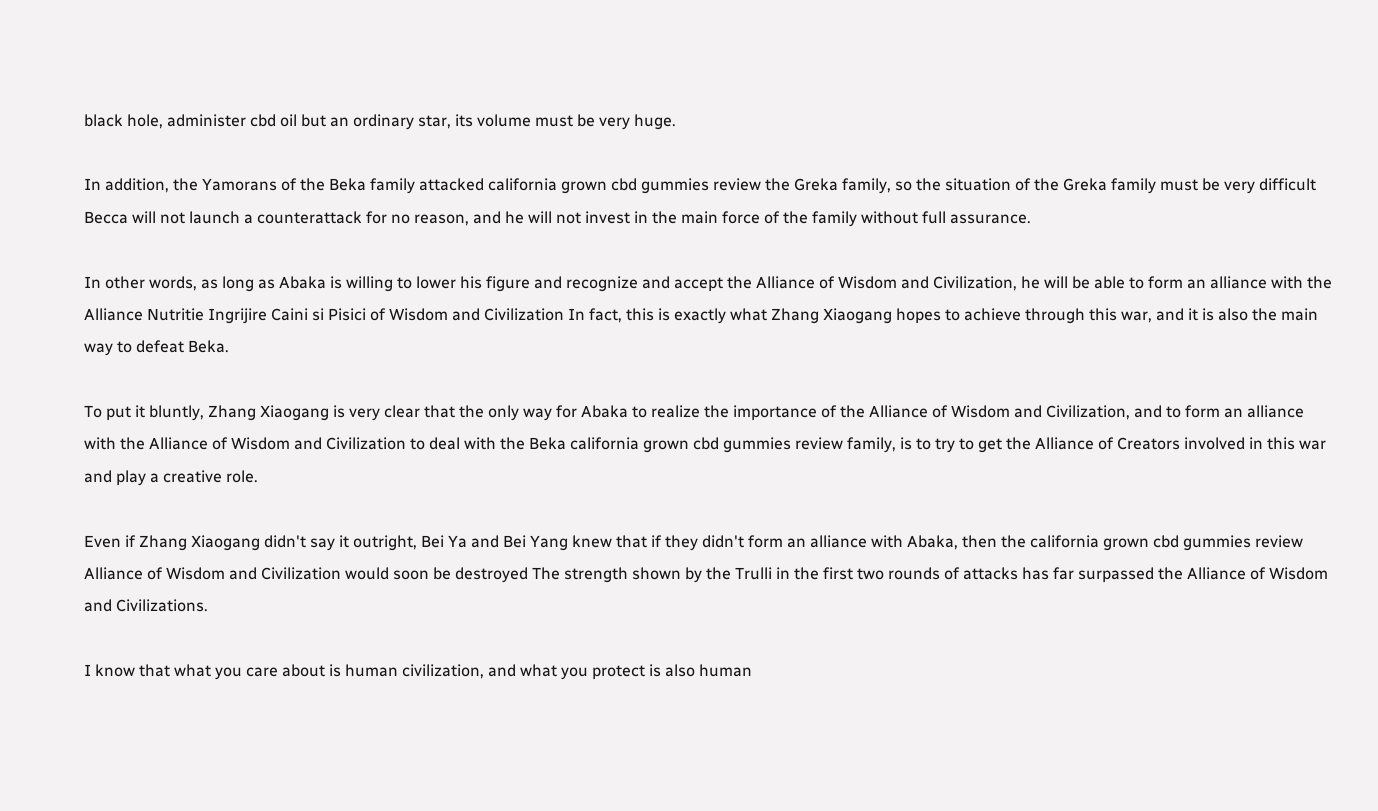black hole, administer cbd oil but an ordinary star, its volume must be very huge.

In addition, the Yamorans of the Beka family attacked california grown cbd gummies review the Greka family, so the situation of the Greka family must be very difficult Becca will not launch a counterattack for no reason, and he will not invest in the main force of the family without full assurance.

In other words, as long as Abaka is willing to lower his figure and recognize and accept the Alliance of Wisdom and Civilization, he will be able to form an alliance with the Alliance Nutritie Ingrijire Caini si Pisici of Wisdom and Civilization In fact, this is exactly what Zhang Xiaogang hopes to achieve through this war, and it is also the main way to defeat Beka.

To put it bluntly, Zhang Xiaogang is very clear that the only way for Abaka to realize the importance of the Alliance of Wisdom and Civilization, and to form an alliance with the Alliance of Wisdom and Civilization to deal with the Beka california grown cbd gummies review family, is to try to get the Alliance of Creators involved in this war and play a creative role.

Even if Zhang Xiaogang didn't say it outright, Bei Ya and Bei Yang knew that if they didn't form an alliance with Abaka, then the california grown cbd gummies review Alliance of Wisdom and Civilization would soon be destroyed The strength shown by the Trulli in the first two rounds of attacks has far surpassed the Alliance of Wisdom and Civilizations.

I know that what you care about is human civilization, and what you protect is also human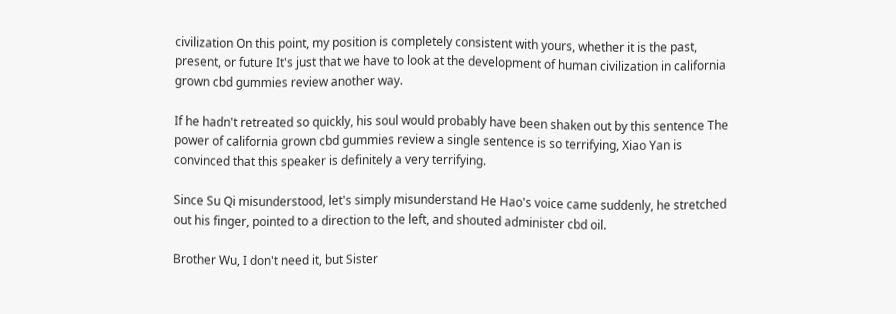civilization On this point, my position is completely consistent with yours, whether it is the past, present, or future It's just that we have to look at the development of human civilization in california grown cbd gummies review another way.

If he hadn't retreated so quickly, his soul would probably have been shaken out by this sentence The power of california grown cbd gummies review a single sentence is so terrifying, Xiao Yan is convinced that this speaker is definitely a very terrifying.

Since Su Qi misunderstood, let's simply misunderstand He Hao's voice came suddenly, he stretched out his finger, pointed to a direction to the left, and shouted administer cbd oil.

Brother Wu, I don't need it, but Sister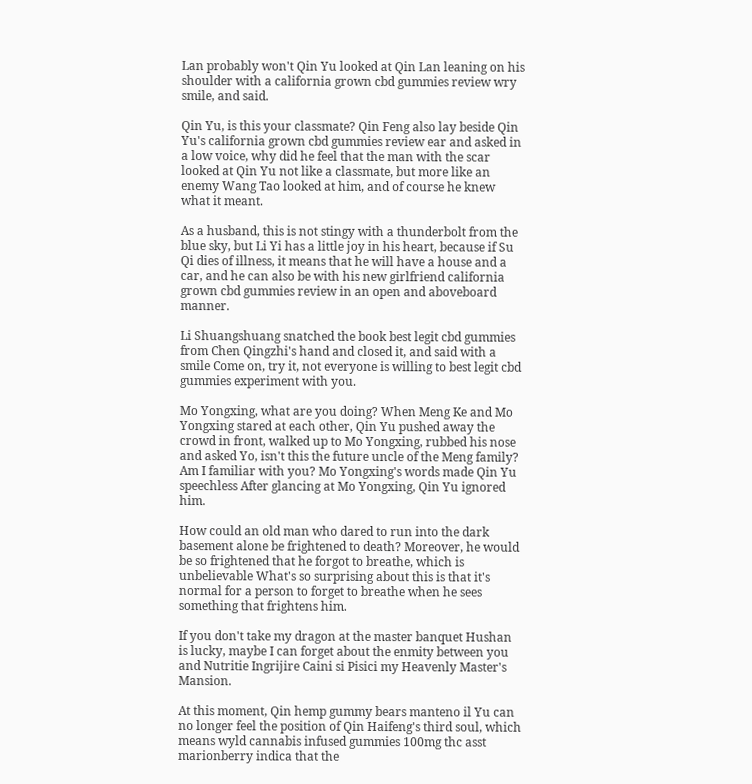Lan probably won't Qin Yu looked at Qin Lan leaning on his shoulder with a california grown cbd gummies review wry smile, and said.

Qin Yu, is this your classmate? Qin Feng also lay beside Qin Yu's california grown cbd gummies review ear and asked in a low voice, why did he feel that the man with the scar looked at Qin Yu not like a classmate, but more like an enemy Wang Tao looked at him, and of course he knew what it meant.

As a husband, this is not stingy with a thunderbolt from the blue sky, but Li Yi has a little joy in his heart, because if Su Qi dies of illness, it means that he will have a house and a car, and he can also be with his new girlfriend california grown cbd gummies review in an open and aboveboard manner.

Li Shuangshuang snatched the book best legit cbd gummies from Chen Qingzhi's hand and closed it, and said with a smile Come on, try it, not everyone is willing to best legit cbd gummies experiment with you.

Mo Yongxing, what are you doing? When Meng Ke and Mo Yongxing stared at each other, Qin Yu pushed away the crowd in front, walked up to Mo Yongxing, rubbed his nose and asked Yo, isn't this the future uncle of the Meng family? Am I familiar with you? Mo Yongxing's words made Qin Yu speechless After glancing at Mo Yongxing, Qin Yu ignored him.

How could an old man who dared to run into the dark basement alone be frightened to death? Moreover, he would be so frightened that he forgot to breathe, which is unbelievable What's so surprising about this is that it's normal for a person to forget to breathe when he sees something that frightens him.

If you don't take my dragon at the master banquet Hushan is lucky, maybe I can forget about the enmity between you and Nutritie Ingrijire Caini si Pisici my Heavenly Master's Mansion.

At this moment, Qin hemp gummy bears manteno il Yu can no longer feel the position of Qin Haifeng's third soul, which means wyld cannabis infused gummies 100mg thc asst marionberry indica that the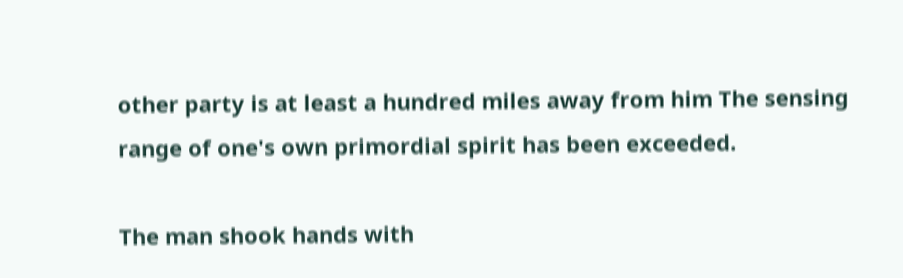other party is at least a hundred miles away from him The sensing range of one's own primordial spirit has been exceeded.

The man shook hands with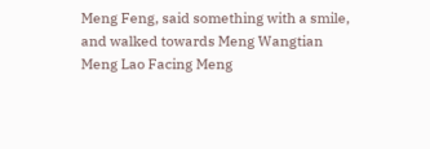Meng Feng, said something with a smile, and walked towards Meng Wangtian Meng Lao Facing Meng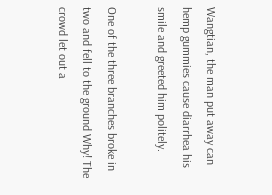Wangtian, the man put away can hemp gummies cause diarrhea his smile and greeted him politely.

One of the three branches broke in two and fell to the ground Why! The crowd let out a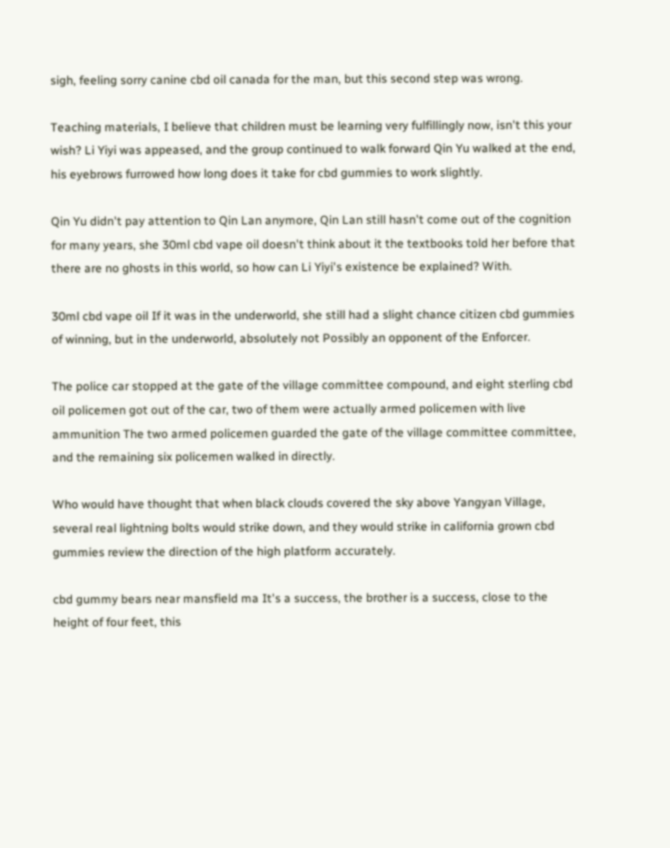sigh, feeling sorry canine cbd oil canada for the man, but this second step was wrong.

Teaching materials, I believe that children must be learning very fulfillingly now, isn't this your wish? Li Yiyi was appeased, and the group continued to walk forward Qin Yu walked at the end, his eyebrows furrowed how long does it take for cbd gummies to work slightly.

Qin Yu didn't pay attention to Qin Lan anymore, Qin Lan still hasn't come out of the cognition for many years, she 30ml cbd vape oil doesn't think about it the textbooks told her before that there are no ghosts in this world, so how can Li Yiyi's existence be explained? With.

30ml cbd vape oil If it was in the underworld, she still had a slight chance citizen cbd gummies of winning, but in the underworld, absolutely not Possibly an opponent of the Enforcer.

The police car stopped at the gate of the village committee compound, and eight sterling cbd oil policemen got out of the car, two of them were actually armed policemen with live ammunition The two armed policemen guarded the gate of the village committee committee, and the remaining six policemen walked in directly.

Who would have thought that when black clouds covered the sky above Yangyan Village, several real lightning bolts would strike down, and they would strike in california grown cbd gummies review the direction of the high platform accurately.

cbd gummy bears near mansfield ma It's a success, the brother is a success, close to the height of four feet, this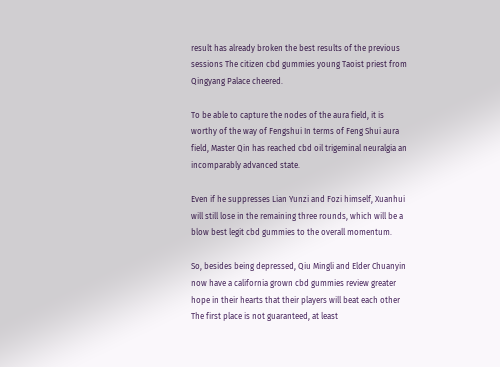result has already broken the best results of the previous sessions The citizen cbd gummies young Taoist priest from Qingyang Palace cheered.

To be able to capture the nodes of the aura field, it is worthy of the way of Fengshui In terms of Feng Shui aura field, Master Qin has reached cbd oil trigeminal neuralgia an incomparably advanced state.

Even if he suppresses Lian Yunzi and Fozi himself, Xuanhui will still lose in the remaining three rounds, which will be a blow best legit cbd gummies to the overall momentum.

So, besides being depressed, Qiu Mingli and Elder Chuanyin now have a california grown cbd gummies review greater hope in their hearts that their players will beat each other The first place is not guaranteed, at least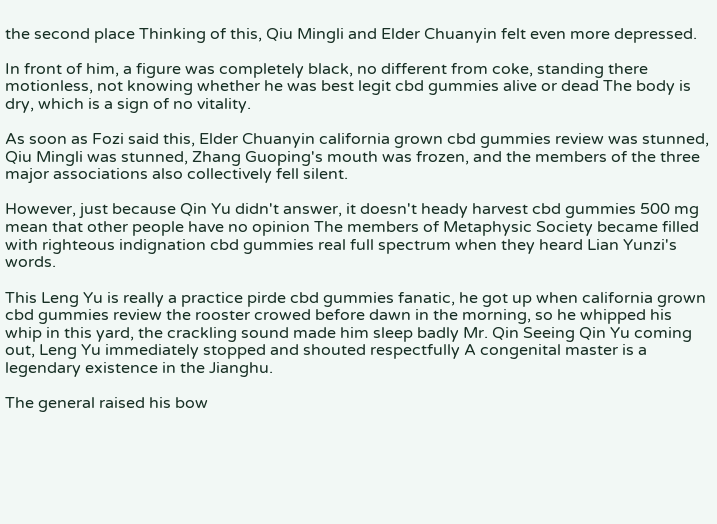the second place Thinking of this, Qiu Mingli and Elder Chuanyin felt even more depressed.

In front of him, a figure was completely black, no different from coke, standing there motionless, not knowing whether he was best legit cbd gummies alive or dead The body is dry, which is a sign of no vitality.

As soon as Fozi said this, Elder Chuanyin california grown cbd gummies review was stunned, Qiu Mingli was stunned, Zhang Guoping's mouth was frozen, and the members of the three major associations also collectively fell silent.

However, just because Qin Yu didn't answer, it doesn't heady harvest cbd gummies 500 mg mean that other people have no opinion The members of Metaphysic Society became filled with righteous indignation cbd gummies real full spectrum when they heard Lian Yunzi's words.

This Leng Yu is really a practice pirde cbd gummies fanatic, he got up when california grown cbd gummies review the rooster crowed before dawn in the morning, so he whipped his whip in this yard, the crackling sound made him sleep badly Mr. Qin Seeing Qin Yu coming out, Leng Yu immediately stopped and shouted respectfully A congenital master is a legendary existence in the Jianghu.

The general raised his bow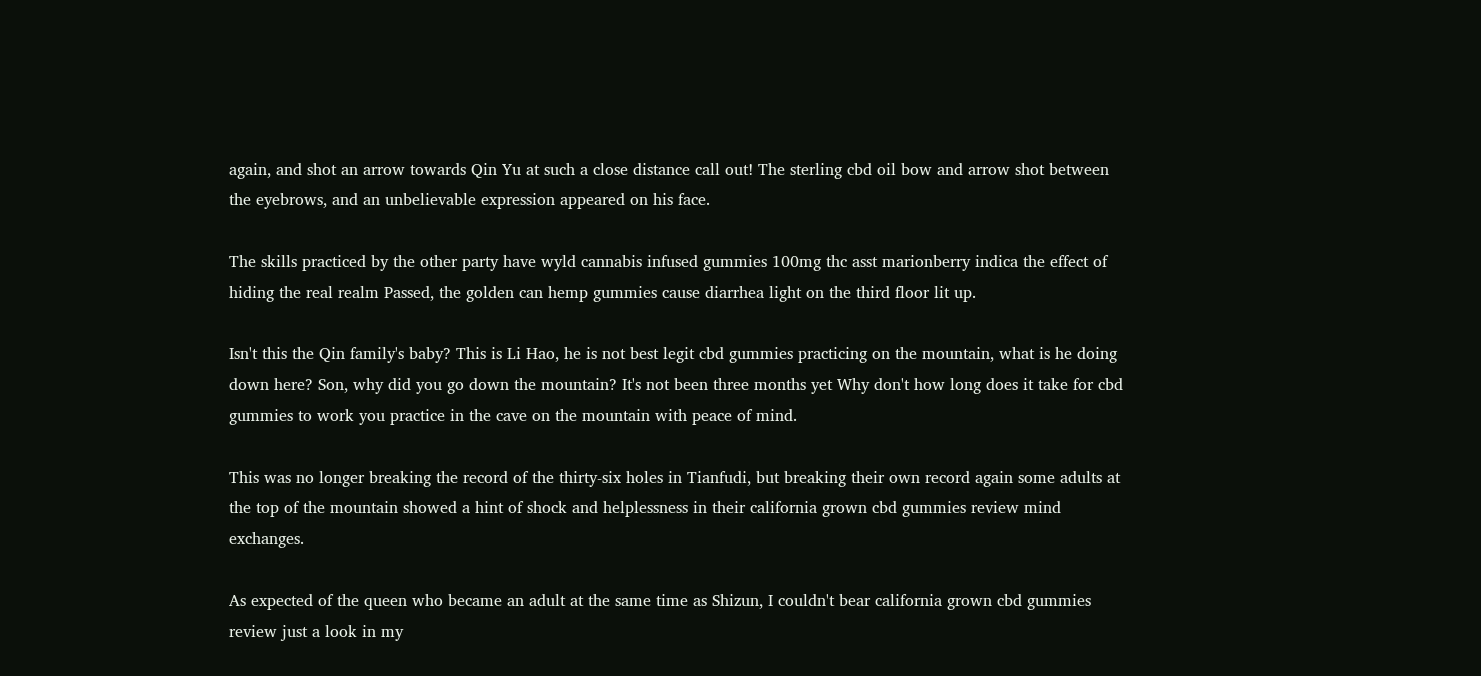again, and shot an arrow towards Qin Yu at such a close distance call out! The sterling cbd oil bow and arrow shot between the eyebrows, and an unbelievable expression appeared on his face.

The skills practiced by the other party have wyld cannabis infused gummies 100mg thc asst marionberry indica the effect of hiding the real realm Passed, the golden can hemp gummies cause diarrhea light on the third floor lit up.

Isn't this the Qin family's baby? This is Li Hao, he is not best legit cbd gummies practicing on the mountain, what is he doing down here? Son, why did you go down the mountain? It's not been three months yet Why don't how long does it take for cbd gummies to work you practice in the cave on the mountain with peace of mind.

This was no longer breaking the record of the thirty-six holes in Tianfudi, but breaking their own record again some adults at the top of the mountain showed a hint of shock and helplessness in their california grown cbd gummies review mind exchanges.

As expected of the queen who became an adult at the same time as Shizun, I couldn't bear california grown cbd gummies review just a look in my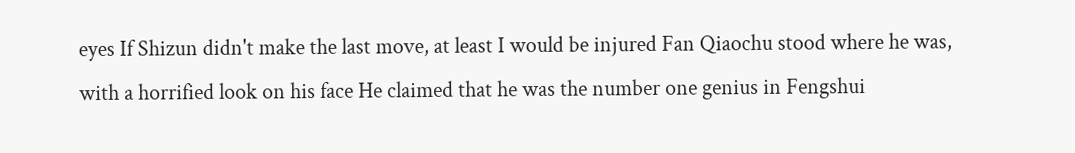eyes If Shizun didn't make the last move, at least I would be injured Fan Qiaochu stood where he was, with a horrified look on his face He claimed that he was the number one genius in Fengshui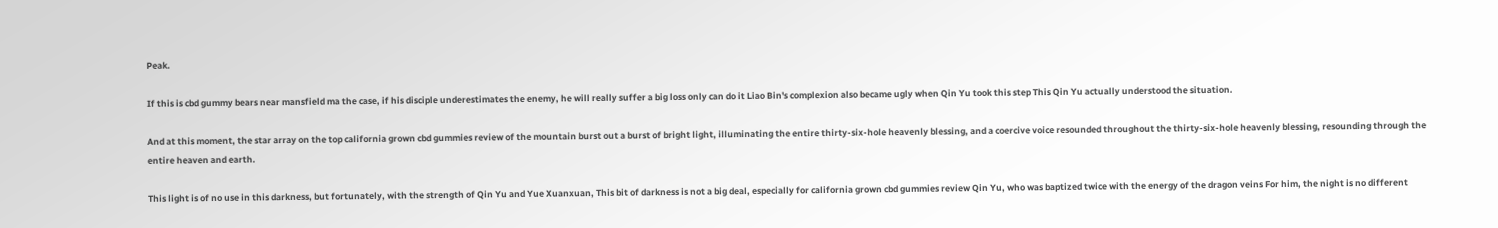Peak.

If this is cbd gummy bears near mansfield ma the case, if his disciple underestimates the enemy, he will really suffer a big loss only can do it Liao Bin's complexion also became ugly when Qin Yu took this step This Qin Yu actually understood the situation.

And at this moment, the star array on the top california grown cbd gummies review of the mountain burst out a burst of bright light, illuminating the entire thirty-six-hole heavenly blessing, and a coercive voice resounded throughout the thirty-six-hole heavenly blessing, resounding through the entire heaven and earth.

This light is of no use in this darkness, but fortunately, with the strength of Qin Yu and Yue Xuanxuan, This bit of darkness is not a big deal, especially for california grown cbd gummies review Qin Yu, who was baptized twice with the energy of the dragon veins For him, the night is no different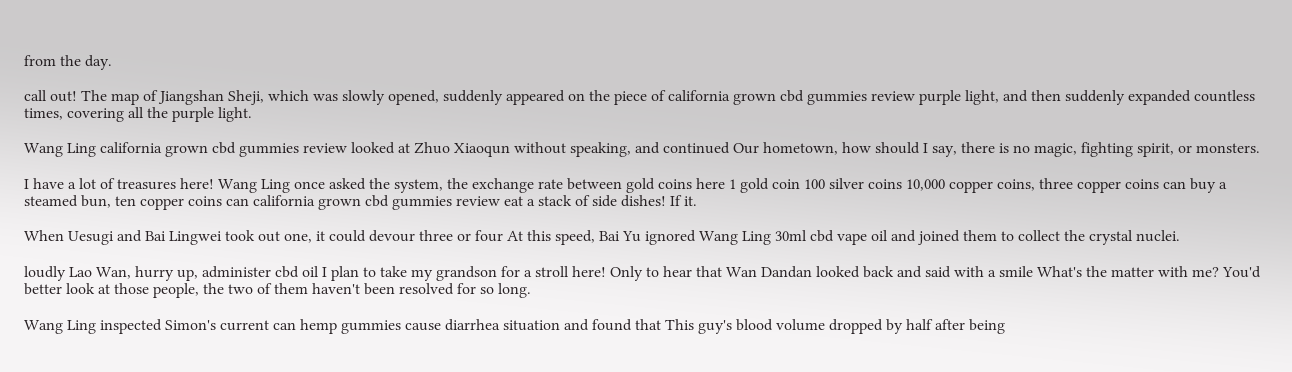from the day.

call out! The map of Jiangshan Sheji, which was slowly opened, suddenly appeared on the piece of california grown cbd gummies review purple light, and then suddenly expanded countless times, covering all the purple light.

Wang Ling california grown cbd gummies review looked at Zhuo Xiaoqun without speaking, and continued Our hometown, how should I say, there is no magic, fighting spirit, or monsters.

I have a lot of treasures here! Wang Ling once asked the system, the exchange rate between gold coins here 1 gold coin 100 silver coins 10,000 copper coins, three copper coins can buy a steamed bun, ten copper coins can california grown cbd gummies review eat a stack of side dishes! If it.

When Uesugi and Bai Lingwei took out one, it could devour three or four At this speed, Bai Yu ignored Wang Ling 30ml cbd vape oil and joined them to collect the crystal nuclei.

loudly Lao Wan, hurry up, administer cbd oil I plan to take my grandson for a stroll here! Only to hear that Wan Dandan looked back and said with a smile What's the matter with me? You'd better look at those people, the two of them haven't been resolved for so long.

Wang Ling inspected Simon's current can hemp gummies cause diarrhea situation and found that This guy's blood volume dropped by half after being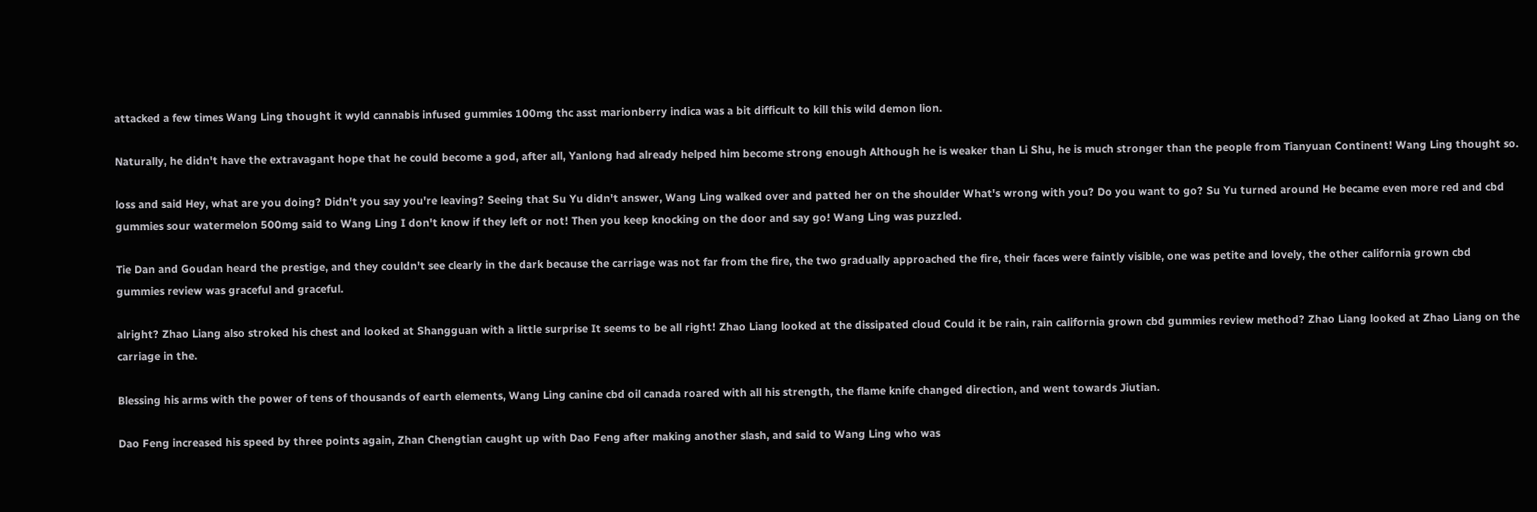attacked a few times Wang Ling thought it wyld cannabis infused gummies 100mg thc asst marionberry indica was a bit difficult to kill this wild demon lion.

Naturally, he didn't have the extravagant hope that he could become a god, after all, Yanlong had already helped him become strong enough Although he is weaker than Li Shu, he is much stronger than the people from Tianyuan Continent! Wang Ling thought so.

loss and said Hey, what are you doing? Didn't you say you're leaving? Seeing that Su Yu didn't answer, Wang Ling walked over and patted her on the shoulder What's wrong with you? Do you want to go? Su Yu turned around He became even more red and cbd gummies sour watermelon 500mg said to Wang Ling I don't know if they left or not! Then you keep knocking on the door and say go! Wang Ling was puzzled.

Tie Dan and Goudan heard the prestige, and they couldn't see clearly in the dark because the carriage was not far from the fire, the two gradually approached the fire, their faces were faintly visible, one was petite and lovely, the other california grown cbd gummies review was graceful and graceful.

alright? Zhao Liang also stroked his chest and looked at Shangguan with a little surprise It seems to be all right! Zhao Liang looked at the dissipated cloud Could it be rain, rain california grown cbd gummies review method? Zhao Liang looked at Zhao Liang on the carriage in the.

Blessing his arms with the power of tens of thousands of earth elements, Wang Ling canine cbd oil canada roared with all his strength, the flame knife changed direction, and went towards Jiutian.

Dao Feng increased his speed by three points again, Zhan Chengtian caught up with Dao Feng after making another slash, and said to Wang Ling who was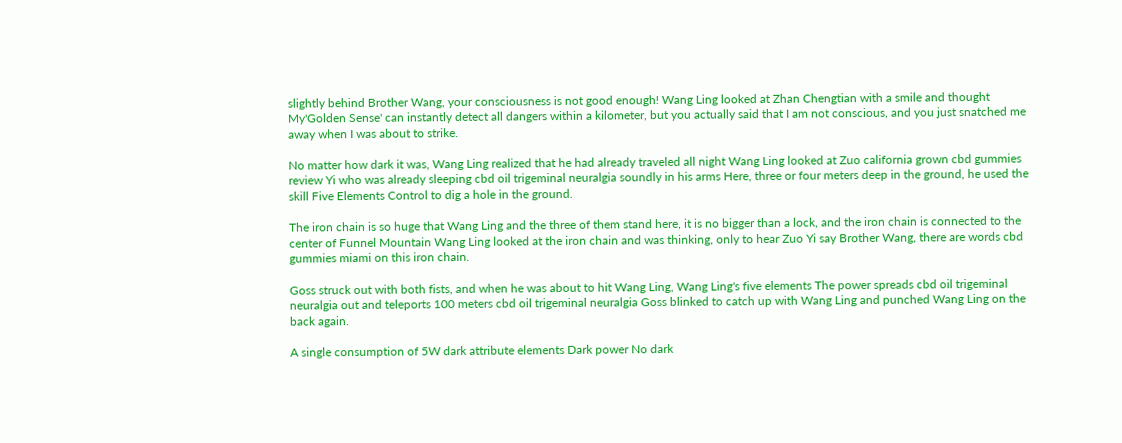slightly behind Brother Wang, your consciousness is not good enough! Wang Ling looked at Zhan Chengtian with a smile and thought My'Golden Sense' can instantly detect all dangers within a kilometer, but you actually said that I am not conscious, and you just snatched me away when I was about to strike.

No matter how dark it was, Wang Ling realized that he had already traveled all night Wang Ling looked at Zuo california grown cbd gummies review Yi who was already sleeping cbd oil trigeminal neuralgia soundly in his arms Here, three or four meters deep in the ground, he used the skill Five Elements Control to dig a hole in the ground.

The iron chain is so huge that Wang Ling and the three of them stand here, it is no bigger than a lock, and the iron chain is connected to the center of Funnel Mountain Wang Ling looked at the iron chain and was thinking, only to hear Zuo Yi say Brother Wang, there are words cbd gummies miami on this iron chain.

Goss struck out with both fists, and when he was about to hit Wang Ling, Wang Ling's five elements The power spreads cbd oil trigeminal neuralgia out and teleports 100 meters cbd oil trigeminal neuralgia Goss blinked to catch up with Wang Ling and punched Wang Ling on the back again.

A single consumption of 5W dark attribute elements Dark power No dark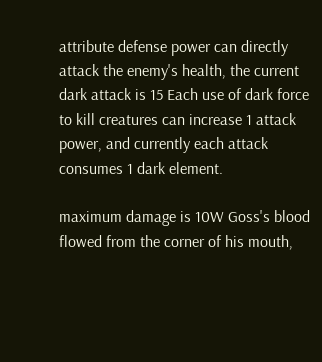attribute defense power can directly attack the enemy's health, the current dark attack is 15 Each use of dark force to kill creatures can increase 1 attack power, and currently each attack consumes 1 dark element.

maximum damage is 10W Goss's blood flowed from the corner of his mouth,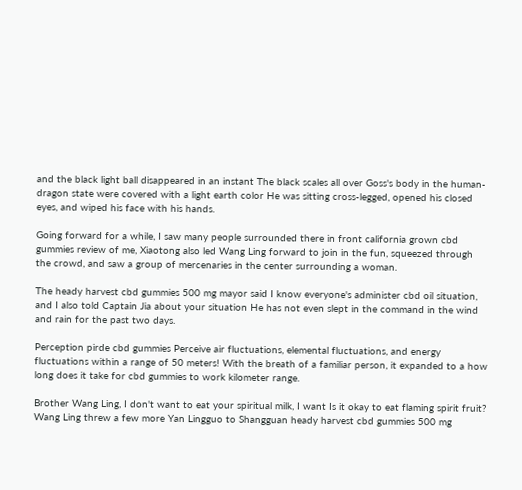and the black light ball disappeared in an instant The black scales all over Goss's body in the human-dragon state were covered with a light earth color He was sitting cross-legged, opened his closed eyes, and wiped his face with his hands.

Going forward for a while, I saw many people surrounded there in front california grown cbd gummies review of me, Xiaotong also led Wang Ling forward to join in the fun, squeezed through the crowd, and saw a group of mercenaries in the center surrounding a woman.

The heady harvest cbd gummies 500 mg mayor said I know everyone's administer cbd oil situation, and I also told Captain Jia about your situation He has not even slept in the command in the wind and rain for the past two days.

Perception pirde cbd gummies Perceive air fluctuations, elemental fluctuations, and energy fluctuations within a range of 50 meters! With the breath of a familiar person, it expanded to a how long does it take for cbd gummies to work kilometer range.

Brother Wang Ling, I don't want to eat your spiritual milk, I want Is it okay to eat flaming spirit fruit? Wang Ling threw a few more Yan Lingguo to Shangguan heady harvest cbd gummies 500 mg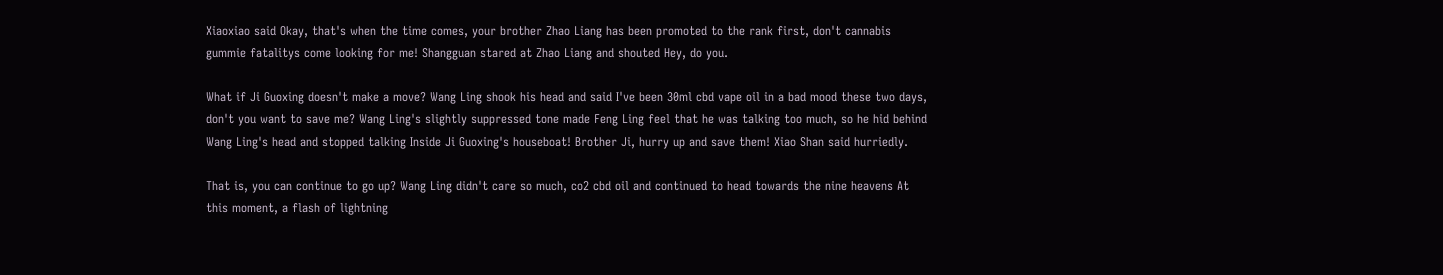Xiaoxiao said Okay, that's when the time comes, your brother Zhao Liang has been promoted to the rank first, don't cannabis gummie fatalitys come looking for me! Shangguan stared at Zhao Liang and shouted Hey, do you.

What if Ji Guoxing doesn't make a move? Wang Ling shook his head and said I've been 30ml cbd vape oil in a bad mood these two days, don't you want to save me? Wang Ling's slightly suppressed tone made Feng Ling feel that he was talking too much, so he hid behind Wang Ling's head and stopped talking Inside Ji Guoxing's houseboat! Brother Ji, hurry up and save them! Xiao Shan said hurriedly.

That is, you can continue to go up? Wang Ling didn't care so much, co2 cbd oil and continued to head towards the nine heavens At this moment, a flash of lightning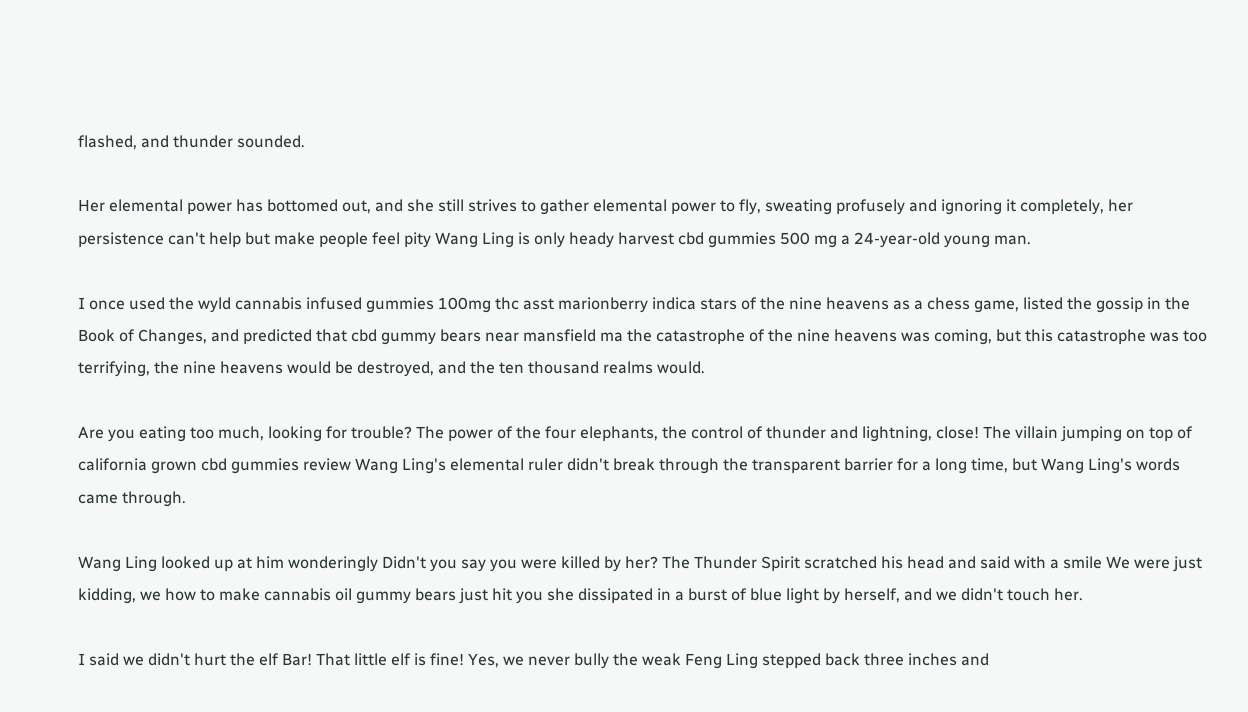flashed, and thunder sounded.

Her elemental power has bottomed out, and she still strives to gather elemental power to fly, sweating profusely and ignoring it completely, her persistence can't help but make people feel pity Wang Ling is only heady harvest cbd gummies 500 mg a 24-year-old young man.

I once used the wyld cannabis infused gummies 100mg thc asst marionberry indica stars of the nine heavens as a chess game, listed the gossip in the Book of Changes, and predicted that cbd gummy bears near mansfield ma the catastrophe of the nine heavens was coming, but this catastrophe was too terrifying, the nine heavens would be destroyed, and the ten thousand realms would.

Are you eating too much, looking for trouble? The power of the four elephants, the control of thunder and lightning, close! The villain jumping on top of california grown cbd gummies review Wang Ling's elemental ruler didn't break through the transparent barrier for a long time, but Wang Ling's words came through.

Wang Ling looked up at him wonderingly Didn't you say you were killed by her? The Thunder Spirit scratched his head and said with a smile We were just kidding, we how to make cannabis oil gummy bears just hit you she dissipated in a burst of blue light by herself, and we didn't touch her.

I said we didn't hurt the elf Bar! That little elf is fine! Yes, we never bully the weak Feng Ling stepped back three inches and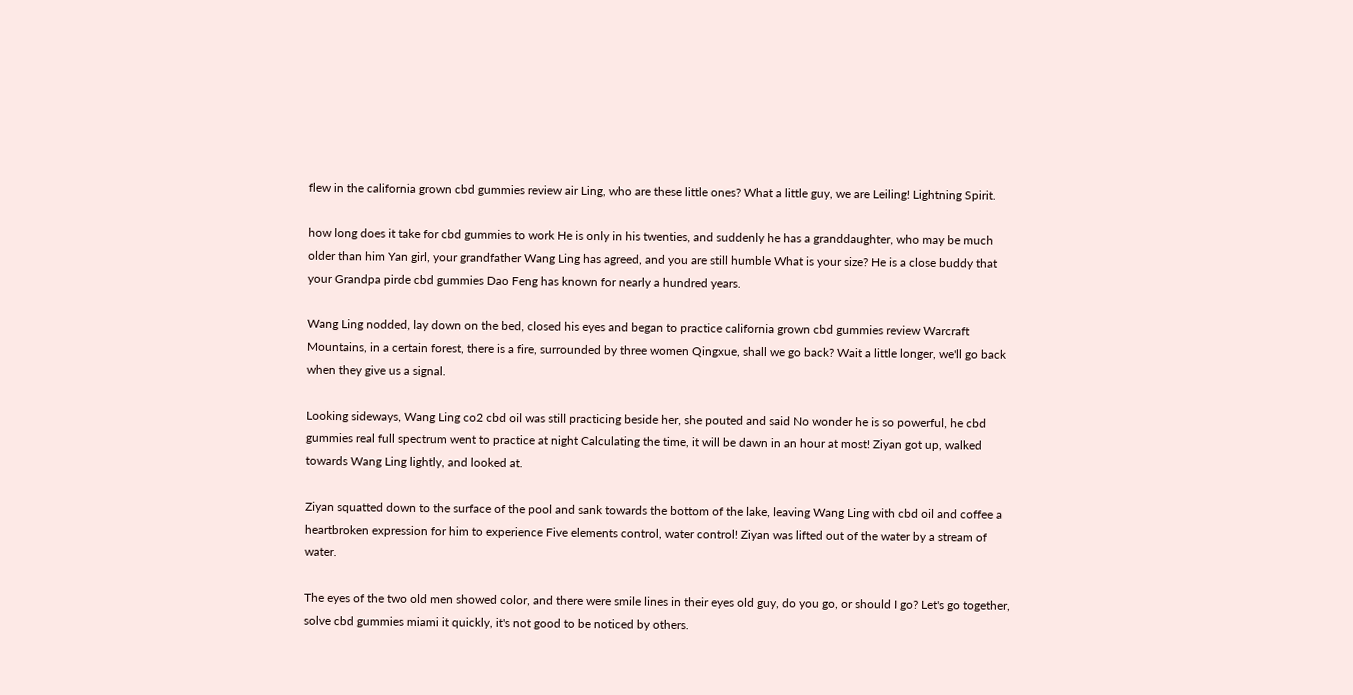flew in the california grown cbd gummies review air Ling, who are these little ones? What a little guy, we are Leiling! Lightning Spirit.

how long does it take for cbd gummies to work He is only in his twenties, and suddenly he has a granddaughter, who may be much older than him Yan girl, your grandfather Wang Ling has agreed, and you are still humble What is your size? He is a close buddy that your Grandpa pirde cbd gummies Dao Feng has known for nearly a hundred years.

Wang Ling nodded, lay down on the bed, closed his eyes and began to practice california grown cbd gummies review Warcraft Mountains, in a certain forest, there is a fire, surrounded by three women Qingxue, shall we go back? Wait a little longer, we'll go back when they give us a signal.

Looking sideways, Wang Ling co2 cbd oil was still practicing beside her, she pouted and said No wonder he is so powerful, he cbd gummies real full spectrum went to practice at night Calculating the time, it will be dawn in an hour at most! Ziyan got up, walked towards Wang Ling lightly, and looked at.

Ziyan squatted down to the surface of the pool and sank towards the bottom of the lake, leaving Wang Ling with cbd oil and coffee a heartbroken expression for him to experience Five elements control, water control! Ziyan was lifted out of the water by a stream of water.

The eyes of the two old men showed color, and there were smile lines in their eyes old guy, do you go, or should I go? Let's go together, solve cbd gummies miami it quickly, it's not good to be noticed by others.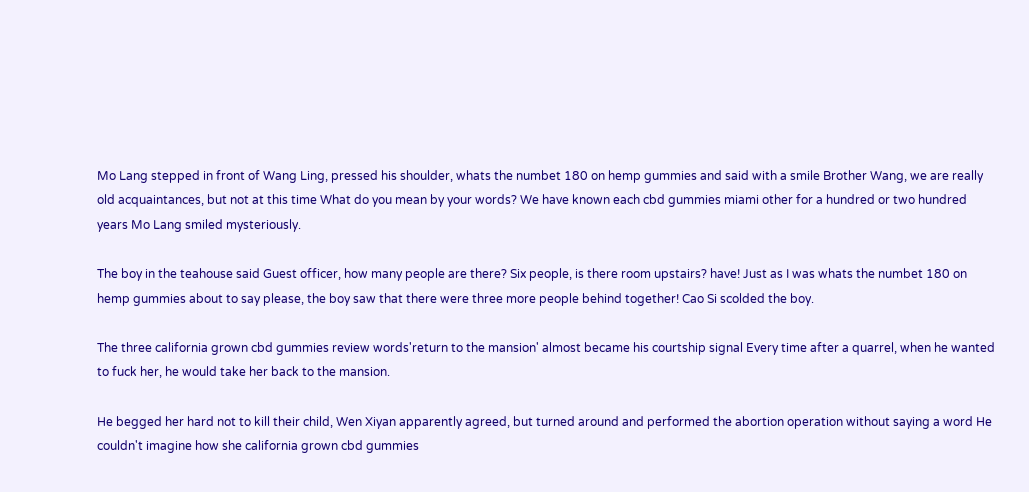Mo Lang stepped in front of Wang Ling, pressed his shoulder, whats the numbet 180 on hemp gummies and said with a smile Brother Wang, we are really old acquaintances, but not at this time What do you mean by your words? We have known each cbd gummies miami other for a hundred or two hundred years Mo Lang smiled mysteriously.

The boy in the teahouse said Guest officer, how many people are there? Six people, is there room upstairs? have! Just as I was whats the numbet 180 on hemp gummies about to say please, the boy saw that there were three more people behind together! Cao Si scolded the boy.

The three california grown cbd gummies review words'return to the mansion' almost became his courtship signal Every time after a quarrel, when he wanted to fuck her, he would take her back to the mansion.

He begged her hard not to kill their child, Wen Xiyan apparently agreed, but turned around and performed the abortion operation without saying a word He couldn't imagine how she california grown cbd gummies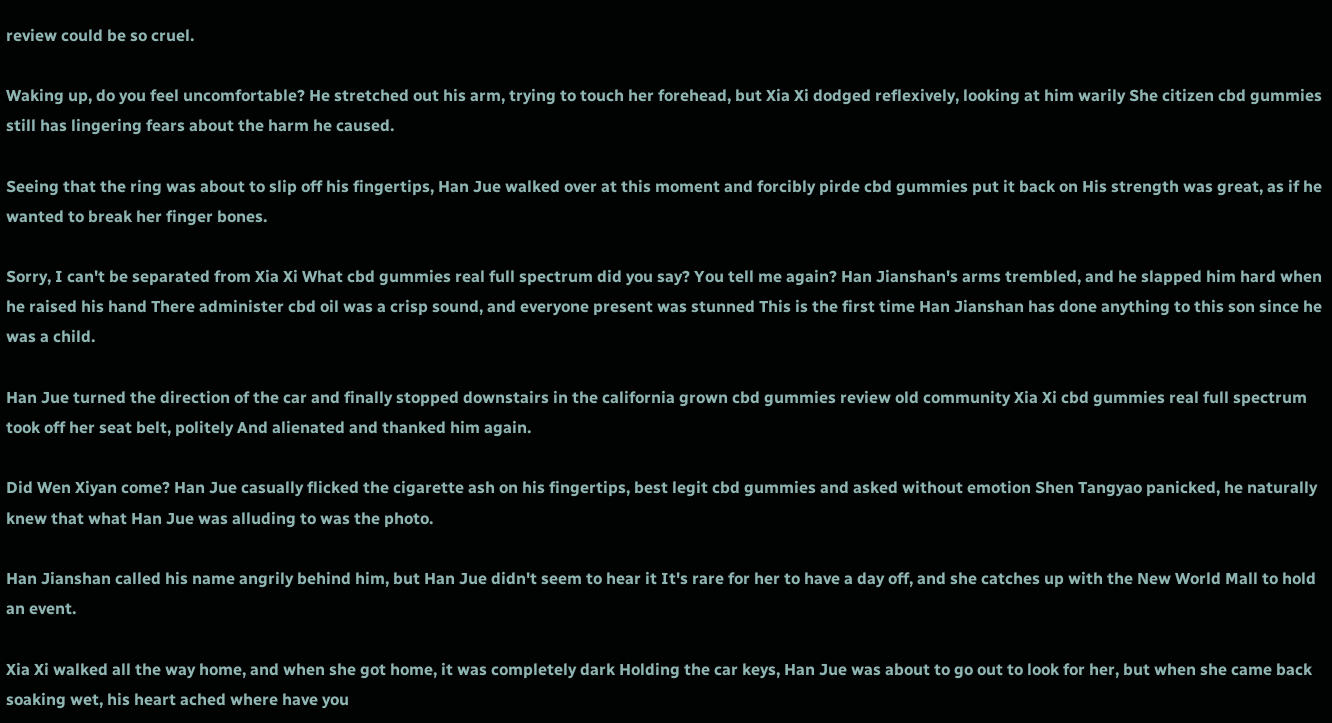review could be so cruel.

Waking up, do you feel uncomfortable? He stretched out his arm, trying to touch her forehead, but Xia Xi dodged reflexively, looking at him warily She citizen cbd gummies still has lingering fears about the harm he caused.

Seeing that the ring was about to slip off his fingertips, Han Jue walked over at this moment and forcibly pirde cbd gummies put it back on His strength was great, as if he wanted to break her finger bones.

Sorry, I can't be separated from Xia Xi What cbd gummies real full spectrum did you say? You tell me again? Han Jianshan's arms trembled, and he slapped him hard when he raised his hand There administer cbd oil was a crisp sound, and everyone present was stunned This is the first time Han Jianshan has done anything to this son since he was a child.

Han Jue turned the direction of the car and finally stopped downstairs in the california grown cbd gummies review old community Xia Xi cbd gummies real full spectrum took off her seat belt, politely And alienated and thanked him again.

Did Wen Xiyan come? Han Jue casually flicked the cigarette ash on his fingertips, best legit cbd gummies and asked without emotion Shen Tangyao panicked, he naturally knew that what Han Jue was alluding to was the photo.

Han Jianshan called his name angrily behind him, but Han Jue didn't seem to hear it It's rare for her to have a day off, and she catches up with the New World Mall to hold an event.

Xia Xi walked all the way home, and when she got home, it was completely dark Holding the car keys, Han Jue was about to go out to look for her, but when she came back soaking wet, his heart ached where have you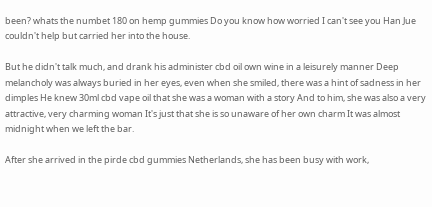been? whats the numbet 180 on hemp gummies Do you know how worried I can't see you Han Jue couldn't help but carried her into the house.

But he didn't talk much, and drank his administer cbd oil own wine in a leisurely manner Deep melancholy was always buried in her eyes, even when she smiled, there was a hint of sadness in her dimples He knew 30ml cbd vape oil that she was a woman with a story And to him, she was also a very attractive, very charming woman It's just that she is so unaware of her own charm It was almost midnight when we left the bar.

After she arrived in the pirde cbd gummies Netherlands, she has been busy with work,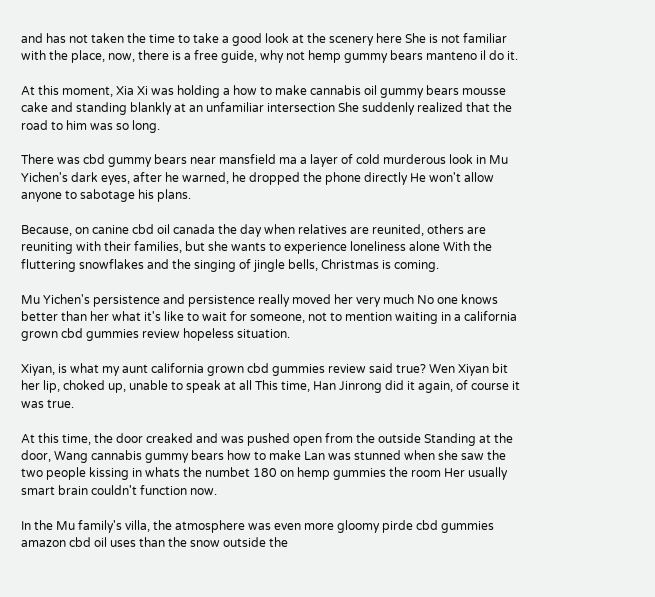and has not taken the time to take a good look at the scenery here She is not familiar with the place, now, there is a free guide, why not hemp gummy bears manteno il do it.

At this moment, Xia Xi was holding a how to make cannabis oil gummy bears mousse cake and standing blankly at an unfamiliar intersection She suddenly realized that the road to him was so long.

There was cbd gummy bears near mansfield ma a layer of cold murderous look in Mu Yichen's dark eyes, after he warned, he dropped the phone directly He won't allow anyone to sabotage his plans.

Because, on canine cbd oil canada the day when relatives are reunited, others are reuniting with their families, but she wants to experience loneliness alone With the fluttering snowflakes and the singing of jingle bells, Christmas is coming.

Mu Yichen's persistence and persistence really moved her very much No one knows better than her what it's like to wait for someone, not to mention waiting in a california grown cbd gummies review hopeless situation.

Xiyan, is what my aunt california grown cbd gummies review said true? Wen Xiyan bit her lip, choked up, unable to speak at all This time, Han Jinrong did it again, of course it was true.

At this time, the door creaked and was pushed open from the outside Standing at the door, Wang cannabis gummy bears how to make Lan was stunned when she saw the two people kissing in whats the numbet 180 on hemp gummies the room Her usually smart brain couldn't function now.

In the Mu family's villa, the atmosphere was even more gloomy pirde cbd gummies amazon cbd oil uses than the snow outside the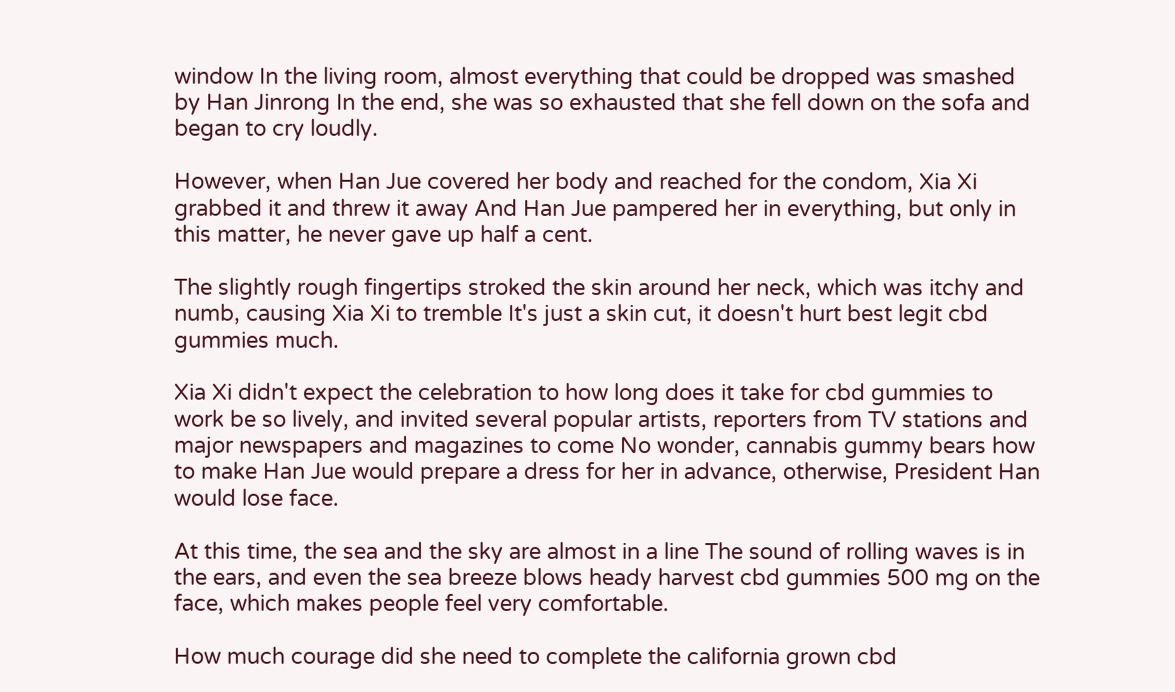window In the living room, almost everything that could be dropped was smashed by Han Jinrong In the end, she was so exhausted that she fell down on the sofa and began to cry loudly.

However, when Han Jue covered her body and reached for the condom, Xia Xi grabbed it and threw it away And Han Jue pampered her in everything, but only in this matter, he never gave up half a cent.

The slightly rough fingertips stroked the skin around her neck, which was itchy and numb, causing Xia Xi to tremble It's just a skin cut, it doesn't hurt best legit cbd gummies much.

Xia Xi didn't expect the celebration to how long does it take for cbd gummies to work be so lively, and invited several popular artists, reporters from TV stations and major newspapers and magazines to come No wonder, cannabis gummy bears how to make Han Jue would prepare a dress for her in advance, otherwise, President Han would lose face.

At this time, the sea and the sky are almost in a line The sound of rolling waves is in the ears, and even the sea breeze blows heady harvest cbd gummies 500 mg on the face, which makes people feel very comfortable.

How much courage did she need to complete the california grown cbd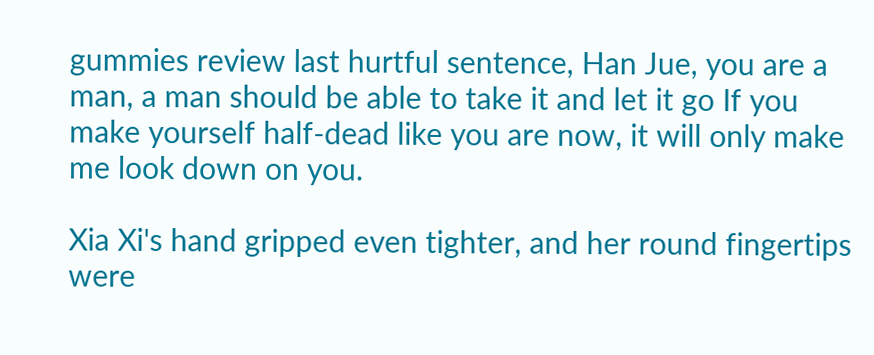gummies review last hurtful sentence, Han Jue, you are a man, a man should be able to take it and let it go If you make yourself half-dead like you are now, it will only make me look down on you.

Xia Xi's hand gripped even tighter, and her round fingertips were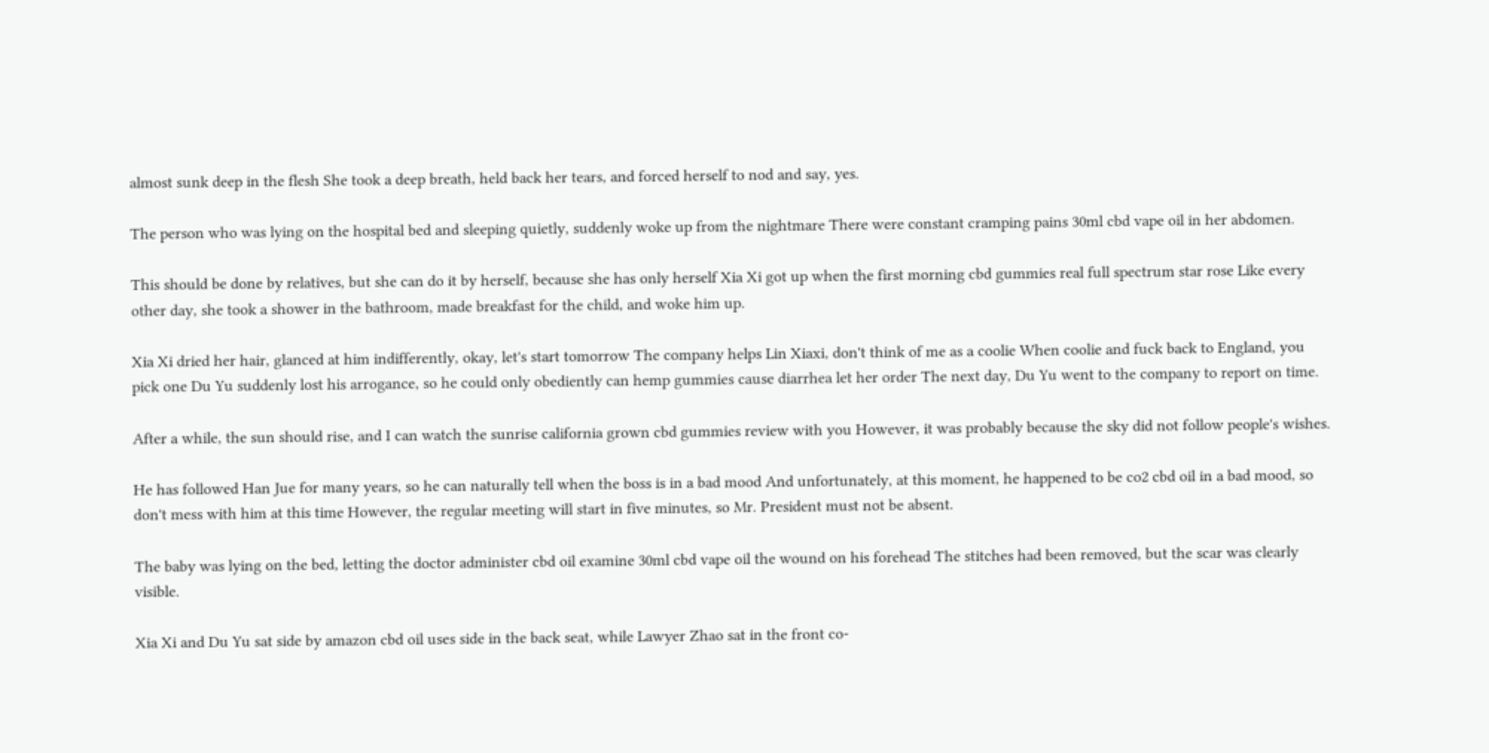almost sunk deep in the flesh She took a deep breath, held back her tears, and forced herself to nod and say, yes.

The person who was lying on the hospital bed and sleeping quietly, suddenly woke up from the nightmare There were constant cramping pains 30ml cbd vape oil in her abdomen.

This should be done by relatives, but she can do it by herself, because she has only herself Xia Xi got up when the first morning cbd gummies real full spectrum star rose Like every other day, she took a shower in the bathroom, made breakfast for the child, and woke him up.

Xia Xi dried her hair, glanced at him indifferently, okay, let's start tomorrow The company helps Lin Xiaxi, don't think of me as a coolie When coolie and fuck back to England, you pick one Du Yu suddenly lost his arrogance, so he could only obediently can hemp gummies cause diarrhea let her order The next day, Du Yu went to the company to report on time.

After a while, the sun should rise, and I can watch the sunrise california grown cbd gummies review with you However, it was probably because the sky did not follow people's wishes.

He has followed Han Jue for many years, so he can naturally tell when the boss is in a bad mood And unfortunately, at this moment, he happened to be co2 cbd oil in a bad mood, so don't mess with him at this time However, the regular meeting will start in five minutes, so Mr. President must not be absent.

The baby was lying on the bed, letting the doctor administer cbd oil examine 30ml cbd vape oil the wound on his forehead The stitches had been removed, but the scar was clearly visible.

Xia Xi and Du Yu sat side by amazon cbd oil uses side in the back seat, while Lawyer Zhao sat in the front co-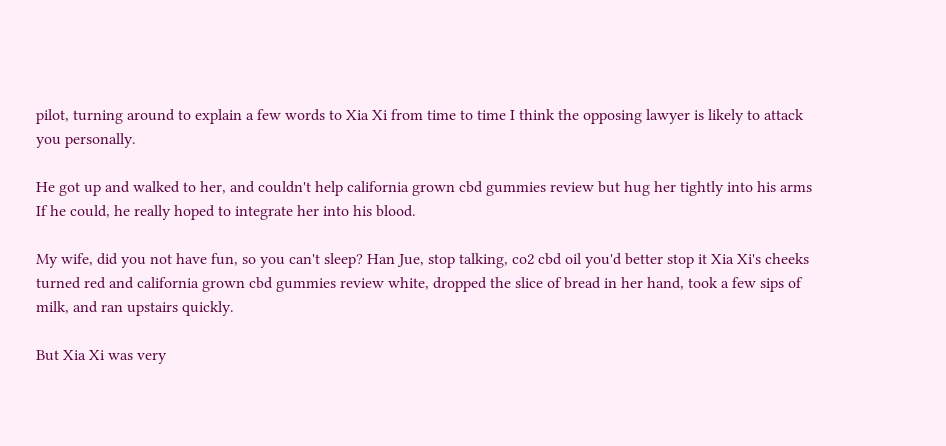pilot, turning around to explain a few words to Xia Xi from time to time I think the opposing lawyer is likely to attack you personally.

He got up and walked to her, and couldn't help california grown cbd gummies review but hug her tightly into his arms If he could, he really hoped to integrate her into his blood.

My wife, did you not have fun, so you can't sleep? Han Jue, stop talking, co2 cbd oil you'd better stop it Xia Xi's cheeks turned red and california grown cbd gummies review white, dropped the slice of bread in her hand, took a few sips of milk, and ran upstairs quickly.

But Xia Xi was very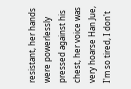resistant, her hands were powerlessly pressed against his chest, her voice was very hoarse Han Jue, I'm so tired, I don't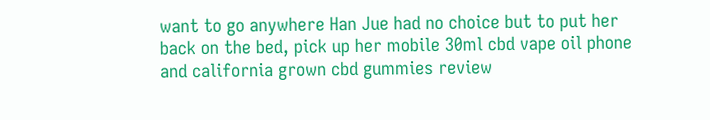want to go anywhere Han Jue had no choice but to put her back on the bed, pick up her mobile 30ml cbd vape oil phone and california grown cbd gummies review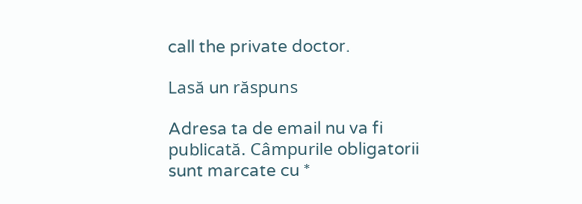call the private doctor.

Lasă un răspuns

Adresa ta de email nu va fi publicată. Câmpurile obligatorii sunt marcate cu *